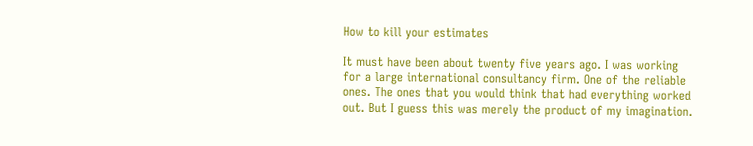How to kill your estimates

It must have been about twenty five years ago. I was working for a large international consultancy firm. One of the reliable ones. The ones that you would think that had everything worked out. But I guess this was merely the product of my imagination.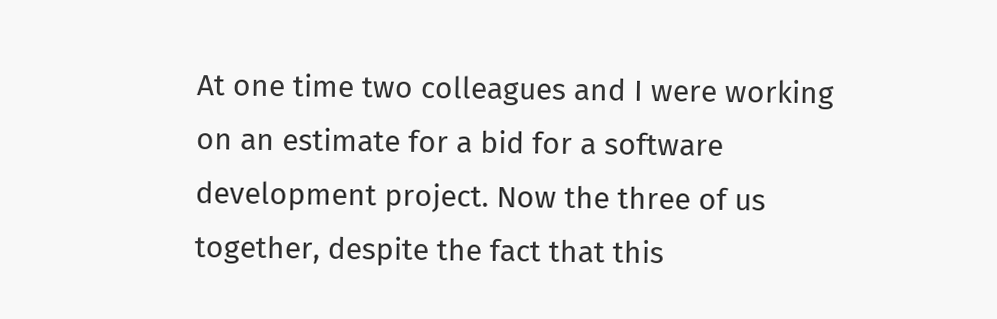At one time two colleagues and I were working on an estimate for a bid for a software development project. Now the three of us together, despite the fact that this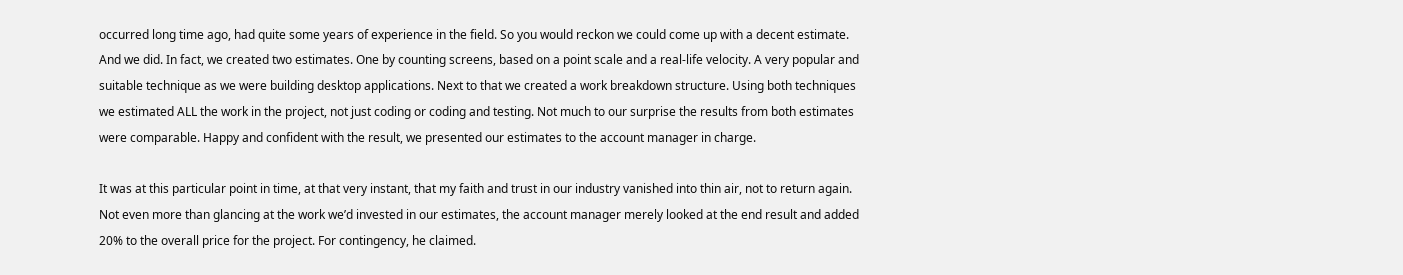occurred long time ago, had quite some years of experience in the field. So you would reckon we could come up with a decent estimate. And we did. In fact, we created two estimates. One by counting screens, based on a point scale and a real-life velocity. A very popular and suitable technique as we were building desktop applications. Next to that we created a work breakdown structure. Using both techniques we estimated ALL the work in the project, not just coding or coding and testing. Not much to our surprise the results from both estimates were comparable. Happy and confident with the result, we presented our estimates to the account manager in charge.

It was at this particular point in time, at that very instant, that my faith and trust in our industry vanished into thin air, not to return again. Not even more than glancing at the work we’d invested in our estimates, the account manager merely looked at the end result and added 20% to the overall price for the project. For contingency, he claimed.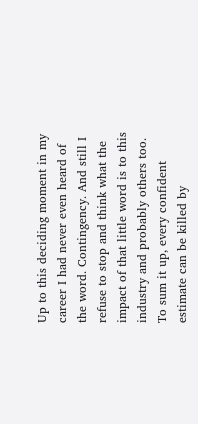Up to this deciding moment in my career I had never even heard of the word. Contingency. And still I refuse to stop and think what the impact of that little word is to this industry and probably others too. To sum it up, every confident estimate can be killed by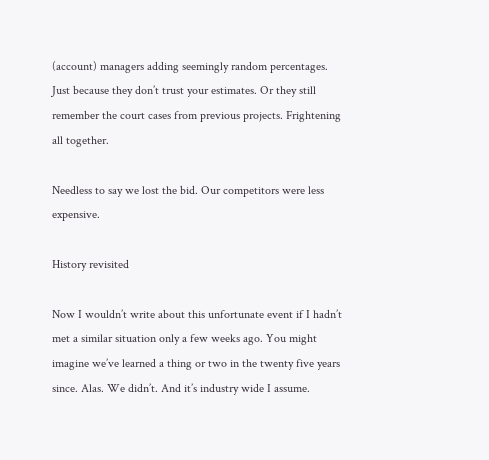(account) managers adding seemingly random percentages. Just because they don’t trust your estimates. Or they still remember the court cases from previous projects. Frightening all together.

Needless to say we lost the bid. Our competitors were less expensive.

History revisited

Now I wouldn’t write about this unfortunate event if I hadn’t met a similar situation only a few weeks ago. You might imagine we’ve learned a thing or two in the twenty five years since. Alas. We didn’t. And it’s industry wide I assume.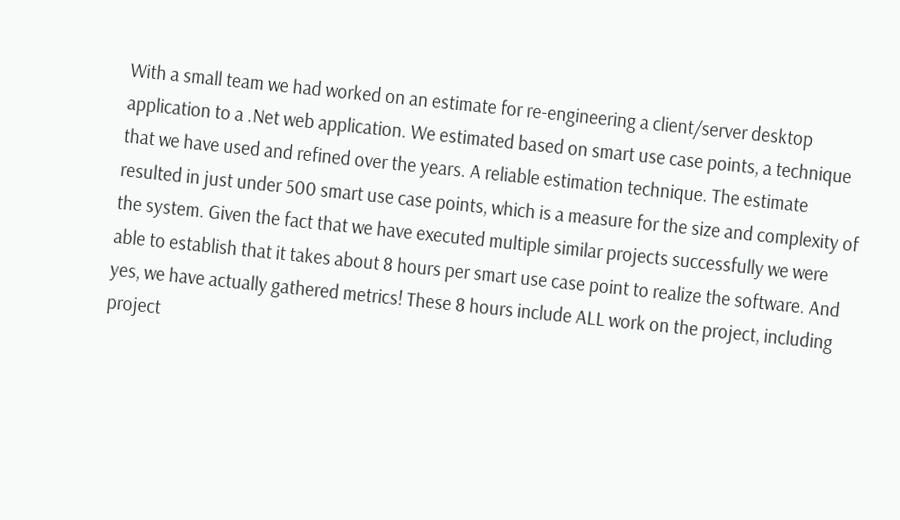With a small team we had worked on an estimate for re-engineering a client/server desktop application to a .Net web application. We estimated based on smart use case points, a technique that we have used and refined over the years. A reliable estimation technique. The estimate resulted in just under 500 smart use case points, which is a measure for the size and complexity of the system. Given the fact that we have executed multiple similar projects successfully we were able to establish that it takes about 8 hours per smart use case point to realize the software. And yes, we have actually gathered metrics! These 8 hours include ALL work on the project, including project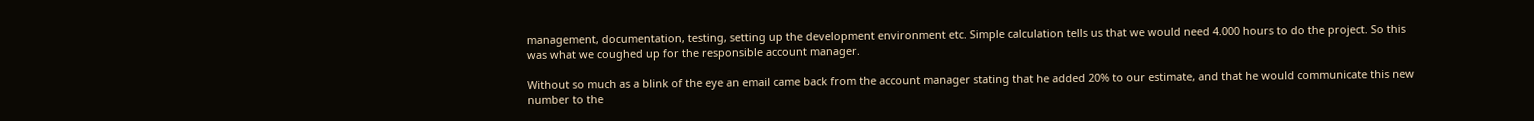management, documentation, testing, setting up the development environment etc. Simple calculation tells us that we would need 4.000 hours to do the project. So this was what we coughed up for the responsible account manager.

Without so much as a blink of the eye an email came back from the account manager stating that he added 20% to our estimate, and that he would communicate this new number to the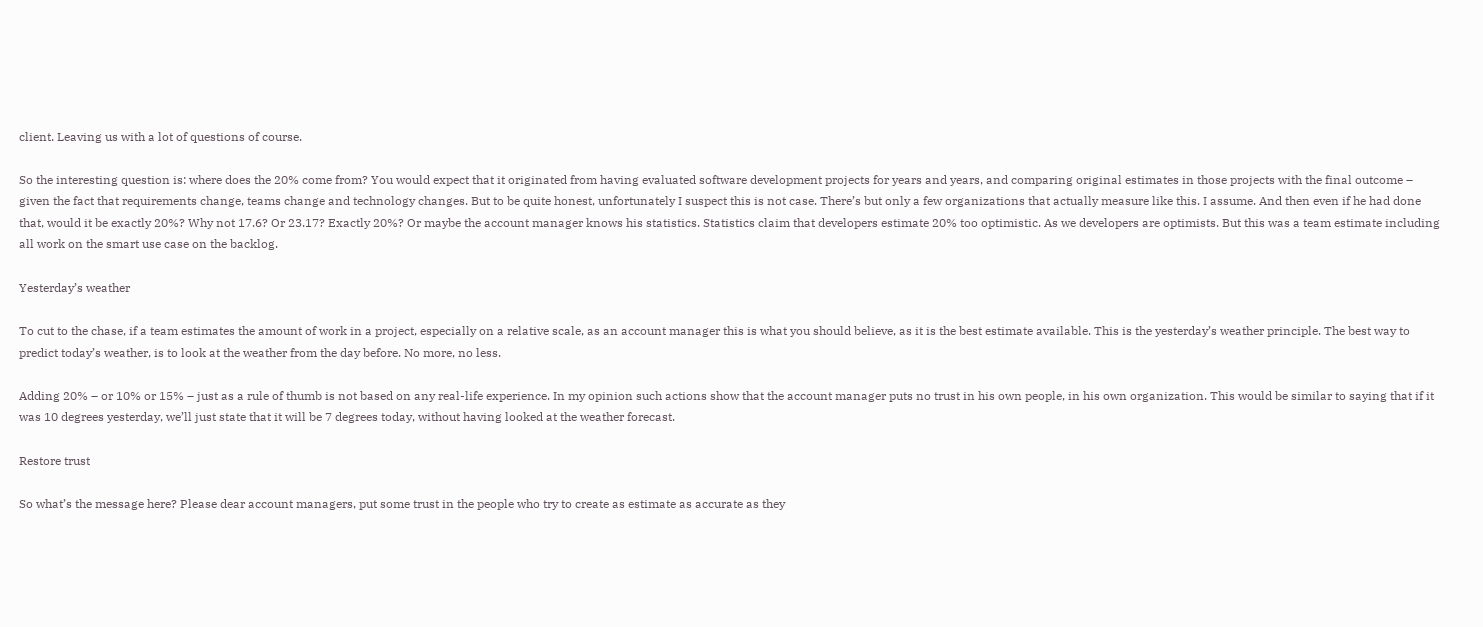client. Leaving us with a lot of questions of course.

So the interesting question is: where does the 20% come from? You would expect that it originated from having evaluated software development projects for years and years, and comparing original estimates in those projects with the final outcome – given the fact that requirements change, teams change and technology changes. But to be quite honest, unfortunately I suspect this is not case. There’s but only a few organizations that actually measure like this. I assume. And then even if he had done that, would it be exactly 20%? Why not 17.6? Or 23.17? Exactly 20%? Or maybe the account manager knows his statistics. Statistics claim that developers estimate 20% too optimistic. As we developers are optimists. But this was a team estimate including all work on the smart use case on the backlog.

Yesterday’s weather

To cut to the chase, if a team estimates the amount of work in a project, especially on a relative scale, as an account manager this is what you should believe, as it is the best estimate available. This is the yesterday’s weather principle. The best way to predict today’s weather, is to look at the weather from the day before. No more, no less.

Adding 20% – or 10% or 15% – just as a rule of thumb is not based on any real-life experience. In my opinion such actions show that the account manager puts no trust in his own people, in his own organization. This would be similar to saying that if it was 10 degrees yesterday, we’ll just state that it will be 7 degrees today, without having looked at the weather forecast.

Restore trust

So what’s the message here? Please dear account managers, put some trust in the people who try to create as estimate as accurate as they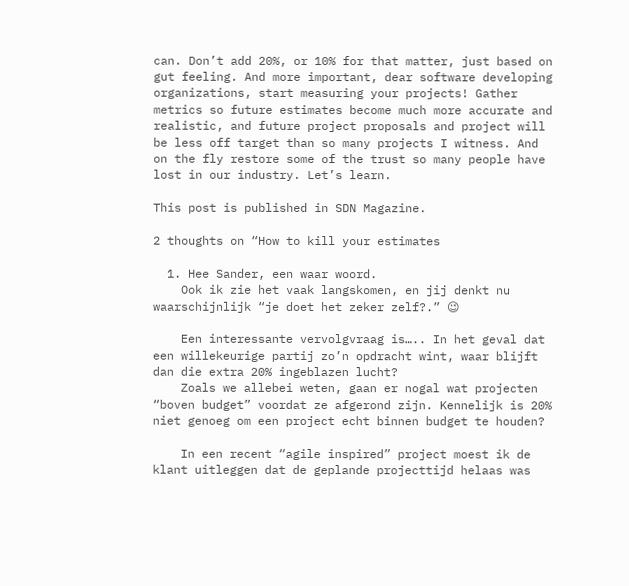can. Don’t add 20%, or 10% for that matter, just based on gut feeling. And more important, dear software developing organizations, start measuring your projects! Gather metrics so future estimates become much more accurate and realistic, and future project proposals and project will be less off target than so many projects I witness. And on the fly restore some of the trust so many people have lost in our industry. Let’s learn.

This post is published in SDN Magazine.

2 thoughts on “How to kill your estimates

  1. Hee Sander, een waar woord.
    Ook ik zie het vaak langskomen, en jij denkt nu waarschijnlijk “je doet het zeker zelf?.” 😉

    Een interessante vervolgvraag is….. In het geval dat een willekeurige partij zo’n opdracht wint, waar blijft dan die extra 20% ingeblazen lucht?
    Zoals we allebei weten, gaan er nogal wat projecten “boven budget” voordat ze afgerond zijn. Kennelijk is 20% niet genoeg om een project echt binnen budget te houden?

    In een recent “agile inspired” project moest ik de klant uitleggen dat de geplande projecttijd helaas was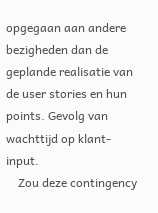opgegaan aan andere bezigheden dan de geplande realisatie van de user stories en hun points. Gevolg van wachttijd op klant-input.
    Zou deze contingency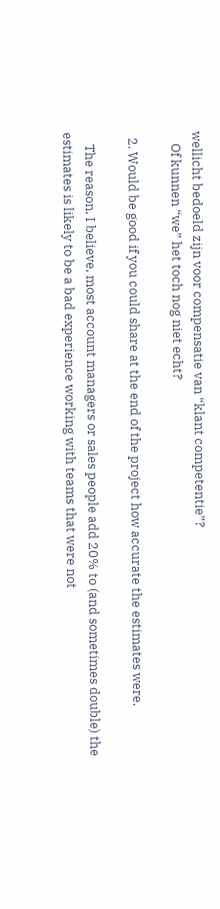wellicht bedoeld zijn voor compensatie van “klant competentie”?
    Of kunnen “we” het toch nog niet echt?

  2. Would be good if you could share at the end of the project how accurate the estimates were.

    The reason, I believe, most account managers or sales people add 20% to (and sometimes double) the estimates is likely to be a bad experience working with teams that were not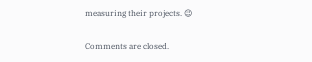measuring their projects. 😉

Comments are closed.